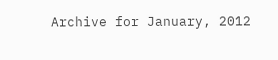Archive for January, 2012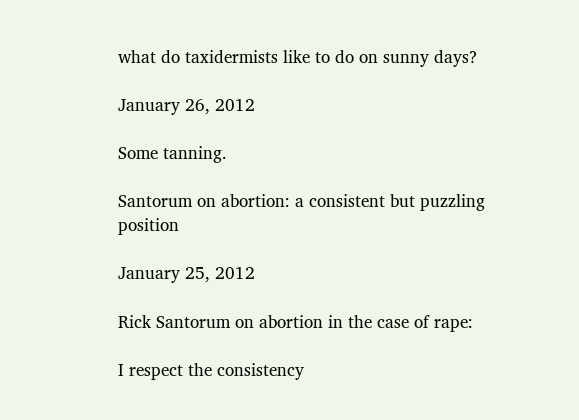what do taxidermists like to do on sunny days?

January 26, 2012

Some tanning.

Santorum on abortion: a consistent but puzzling position

January 25, 2012

Rick Santorum on abortion in the case of rape:

I respect the consistency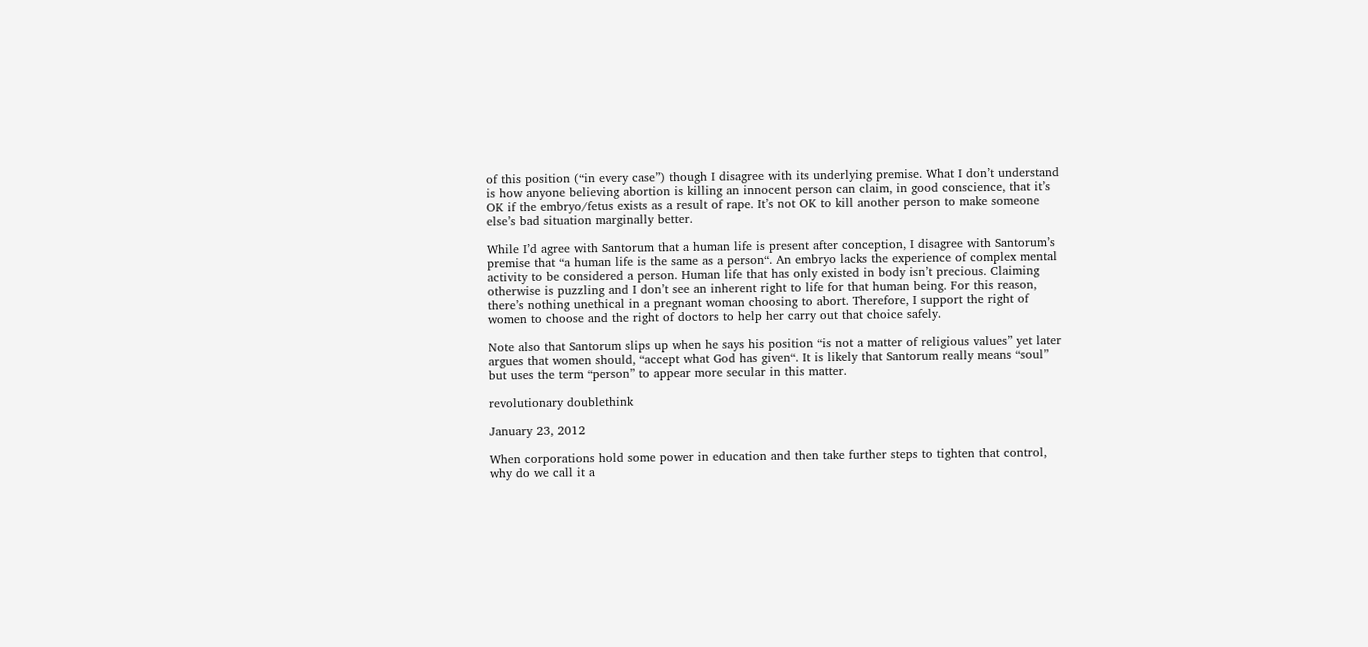of this position (“in every case”) though I disagree with its underlying premise. What I don’t understand is how anyone believing abortion is killing an innocent person can claim, in good conscience, that it’s OK if the embryo/fetus exists as a result of rape. It’s not OK to kill another person to make someone else’s bad situation marginally better.

While I’d agree with Santorum that a human life is present after conception, I disagree with Santorum’s premise that “a human life is the same as a person“. An embryo lacks the experience of complex mental activity to be considered a person. Human life that has only existed in body isn’t precious. Claiming otherwise is puzzling and I don’t see an inherent right to life for that human being. For this reason, there’s nothing unethical in a pregnant woman choosing to abort. Therefore, I support the right of women to choose and the right of doctors to help her carry out that choice safely.

Note also that Santorum slips up when he says his position “is not a matter of religious values” yet later argues that women should, “accept what God has given“. It is likely that Santorum really means “soul” but uses the term “person” to appear more secular in this matter.

revolutionary doublethink

January 23, 2012

When corporations hold some power in education and then take further steps to tighten that control, why do we call it a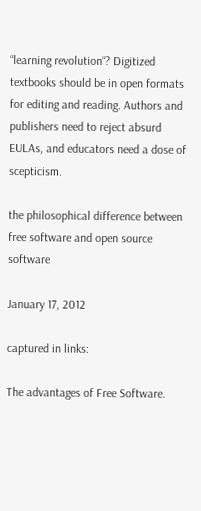“learning revolution“? Digitized textbooks should be in open formats for editing and reading. Authors and publishers need to reject absurd EULAs, and educators need a dose of scepticism.

the philosophical difference between free software and open source software

January 17, 2012

captured in links:

The advantages of Free Software.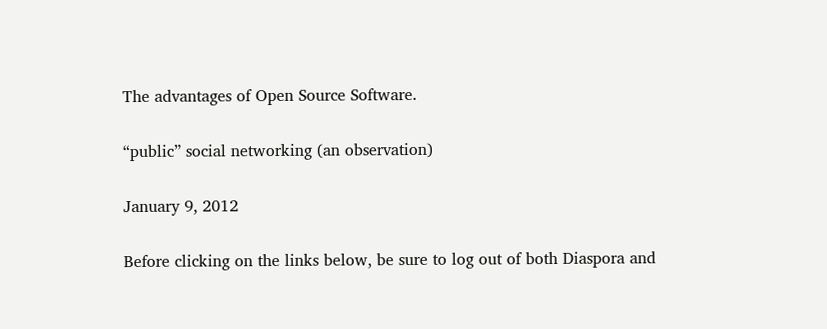The advantages of Open Source Software.

“public” social networking (an observation)

January 9, 2012

Before clicking on the links below, be sure to log out of both Diaspora and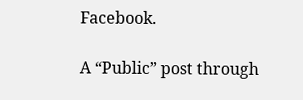Facebook.

A “Public” post through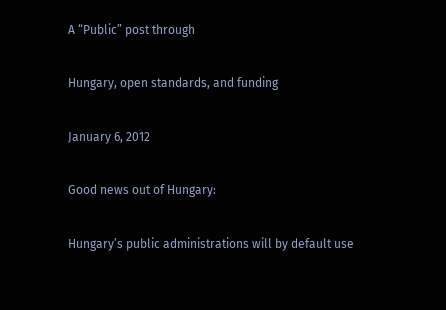A “Public” post through

Hungary, open standards, and funding

January 6, 2012

Good news out of Hungary:

Hungary’s public administrations will by default use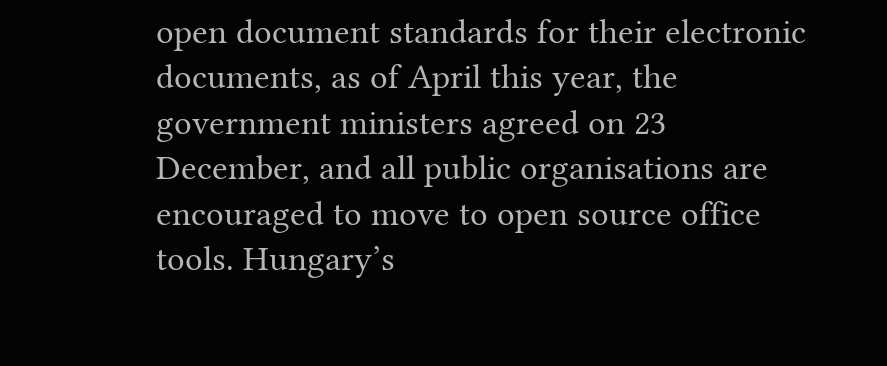open document standards for their electronic documents, as of April this year, the government ministers agreed on 23 December, and all public organisations are encouraged to move to open source office tools. Hungary’s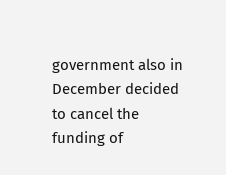government also in December decided to cancel the funding of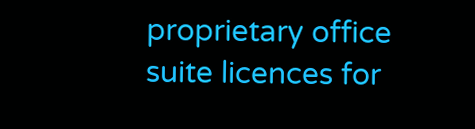proprietary office suite licences for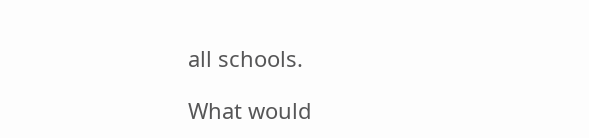all schools.

What would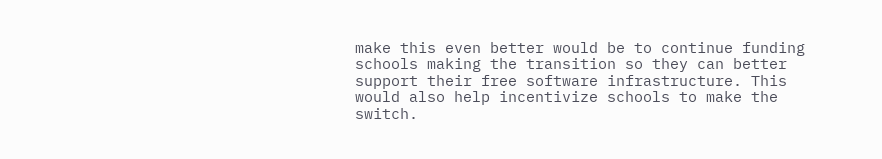make this even better would be to continue funding schools making the transition so they can better support their free software infrastructure. This would also help incentivize schools to make the switch.